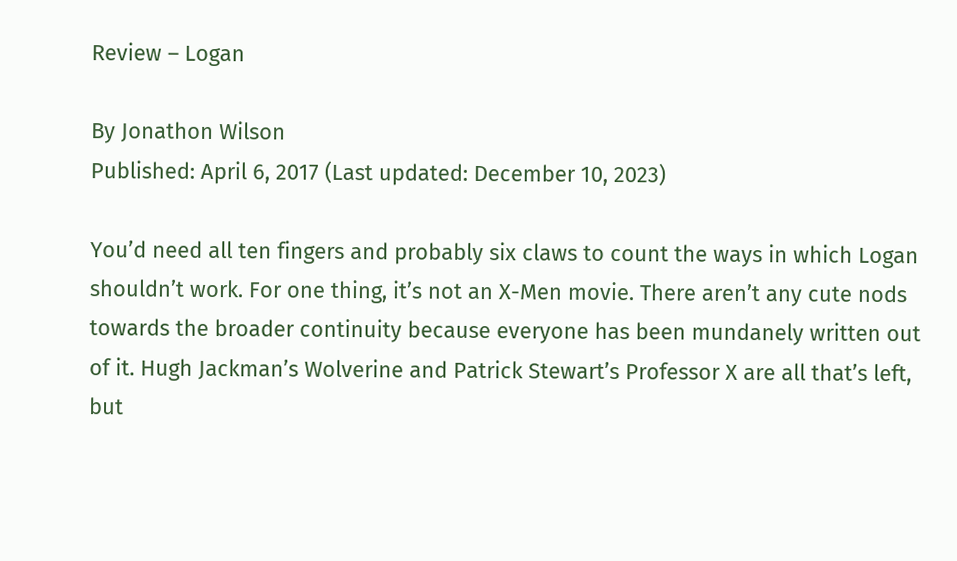Review – Logan

By Jonathon Wilson
Published: April 6, 2017 (Last updated: December 10, 2023)

You’d need all ten fingers and probably six claws to count the ways in which Logan shouldn’t work. For one thing, it’s not an X-Men movie. There aren’t any cute nods towards the broader continuity because everyone has been mundanely written out of it. Hugh Jackman’s Wolverine and Patrick Stewart’s Professor X are all that’s left, but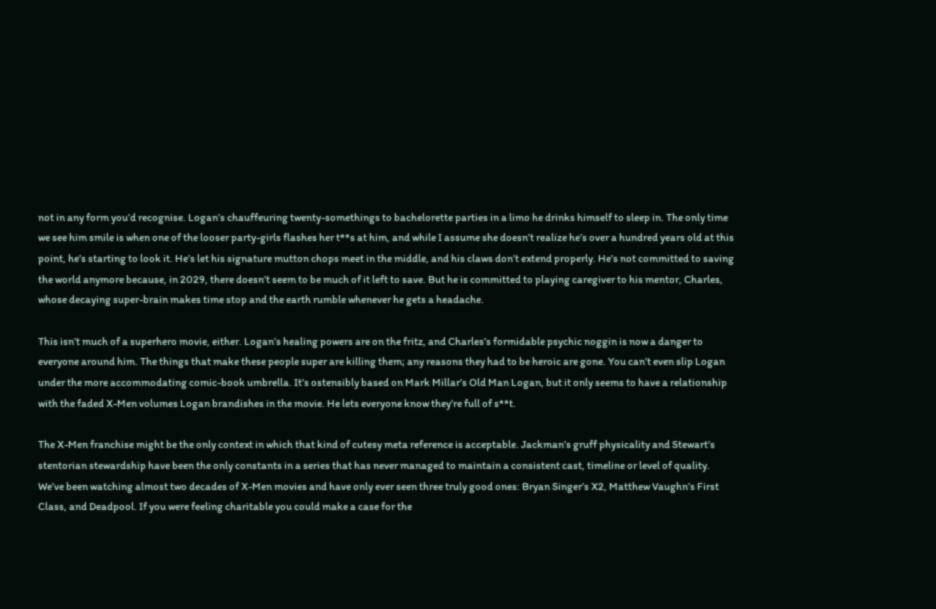not in any form you’d recognise. Logan’s chauffeuring twenty-somethings to bachelorette parties in a limo he drinks himself to sleep in. The only time we see him smile is when one of the looser party-girls flashes her t**s at him, and while I assume she doesn’t realize he’s over a hundred years old at this point, he’s starting to look it. He’s let his signature mutton chops meet in the middle, and his claws don’t extend properly. He’s not committed to saving the world anymore because, in 2029, there doesn’t seem to be much of it left to save. But he is committed to playing caregiver to his mentor, Charles, whose decaying super-brain makes time stop and the earth rumble whenever he gets a headache.

This isn’t much of a superhero movie, either. Logan’s healing powers are on the fritz, and Charles’s formidable psychic noggin is now a danger to everyone around him. The things that make these people super are killing them; any reasons they had to be heroic are gone. You can’t even slip Logan under the more accommodating comic-book umbrella. It’s ostensibly based on Mark Millar’s Old Man Logan, but it only seems to have a relationship with the faded X-Men volumes Logan brandishes in the movie. He lets everyone know they’re full of s**t.

The X-Men franchise might be the only context in which that kind of cutesy meta reference is acceptable. Jackman’s gruff physicality and Stewart’s stentorian stewardship have been the only constants in a series that has never managed to maintain a consistent cast, timeline or level of quality. We’ve been watching almost two decades of X-Men movies and have only ever seen three truly good ones: Bryan Singer’s X2, Matthew Vaughn’s First Class, and Deadpool. If you were feeling charitable you could make a case for the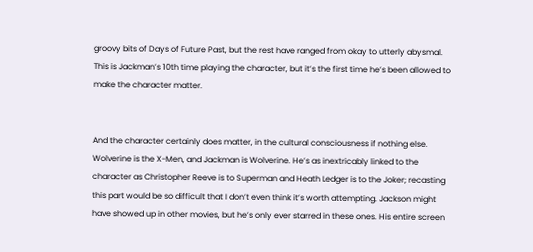groovy bits of Days of Future Past, but the rest have ranged from okay to utterly abysmal. This is Jackman’s 10th time playing the character, but it’s the first time he’s been allowed to make the character matter.


And the character certainly does matter, in the cultural consciousness if nothing else. Wolverine is the X-Men, and Jackman is Wolverine. He’s as inextricably linked to the character as Christopher Reeve is to Superman and Heath Ledger is to the Joker; recasting this part would be so difficult that I don’t even think it’s worth attempting. Jackson might have showed up in other movies, but he’s only ever starred in these ones. His entire screen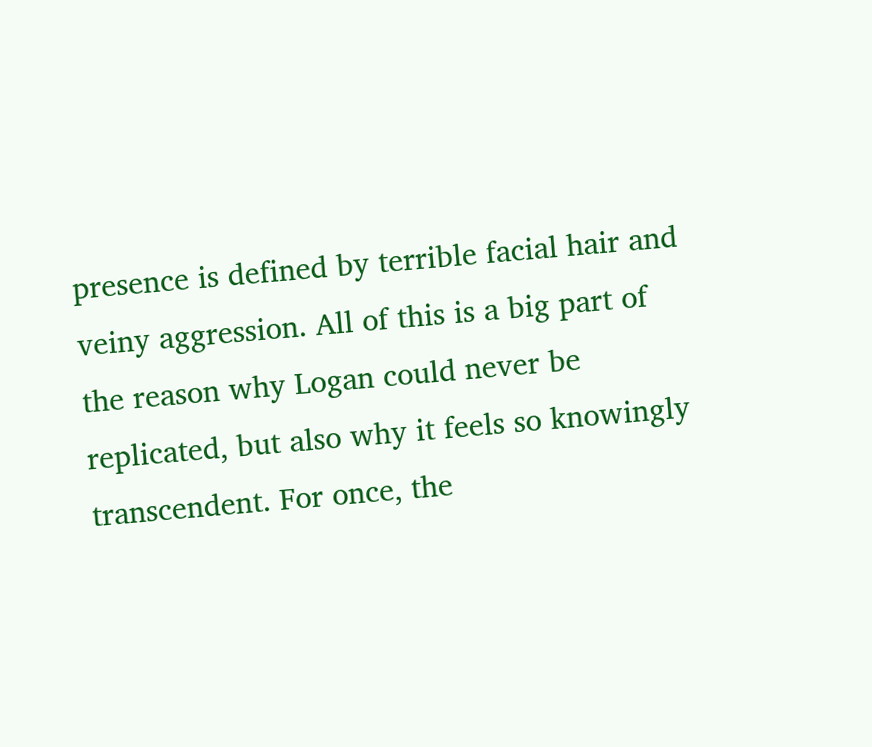presence is defined by terrible facial hair and veiny aggression. All of this is a big part of the reason why Logan could never be replicated, but also why it feels so knowingly transcendent. For once, the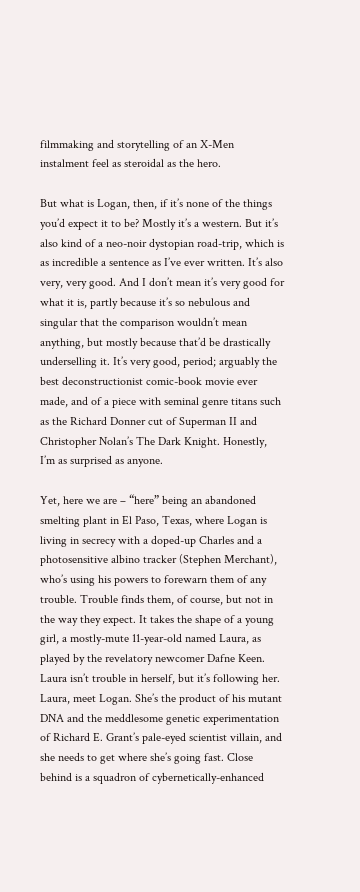filmmaking and storytelling of an X-Men instalment feel as steroidal as the hero.

But what is Logan, then, if it’s none of the things you’d expect it to be? Mostly it’s a western. But it’s also kind of a neo-noir dystopian road-trip, which is as incredible a sentence as I’ve ever written. It’s also very, very good. And I don’t mean it’s very good for what it is, partly because it’s so nebulous and singular that the comparison wouldn’t mean anything, but mostly because that’d be drastically underselling it. It’s very good, period; arguably the best deconstructionist comic-book movie ever made, and of a piece with seminal genre titans such as the Richard Donner cut of Superman II and Christopher Nolan’s The Dark Knight. Honestly, I’m as surprised as anyone.

Yet, here we are – “here” being an abandoned smelting plant in El Paso, Texas, where Logan is living in secrecy with a doped-up Charles and a photosensitive albino tracker (Stephen Merchant), who’s using his powers to forewarn them of any trouble. Trouble finds them, of course, but not in the way they expect. It takes the shape of a young girl, a mostly-mute 11-year-old named Laura, as played by the revelatory newcomer Dafne Keen. Laura isn’t trouble in herself, but it’s following her. Laura, meet Logan. She’s the product of his mutant DNA and the meddlesome genetic experimentation of Richard E. Grant’s pale-eyed scientist villain, and she needs to get where she’s going fast. Close behind is a squadron of cybernetically-enhanced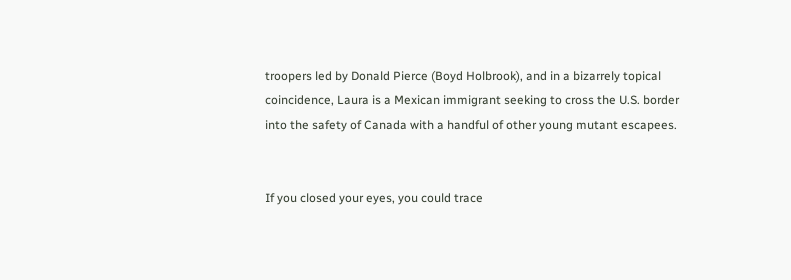troopers led by Donald Pierce (Boyd Holbrook), and in a bizarrely topical coincidence, Laura is a Mexican immigrant seeking to cross the U.S. border into the safety of Canada with a handful of other young mutant escapees.


If you closed your eyes, you could trace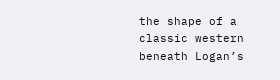the shape of a classic western beneath Logan’s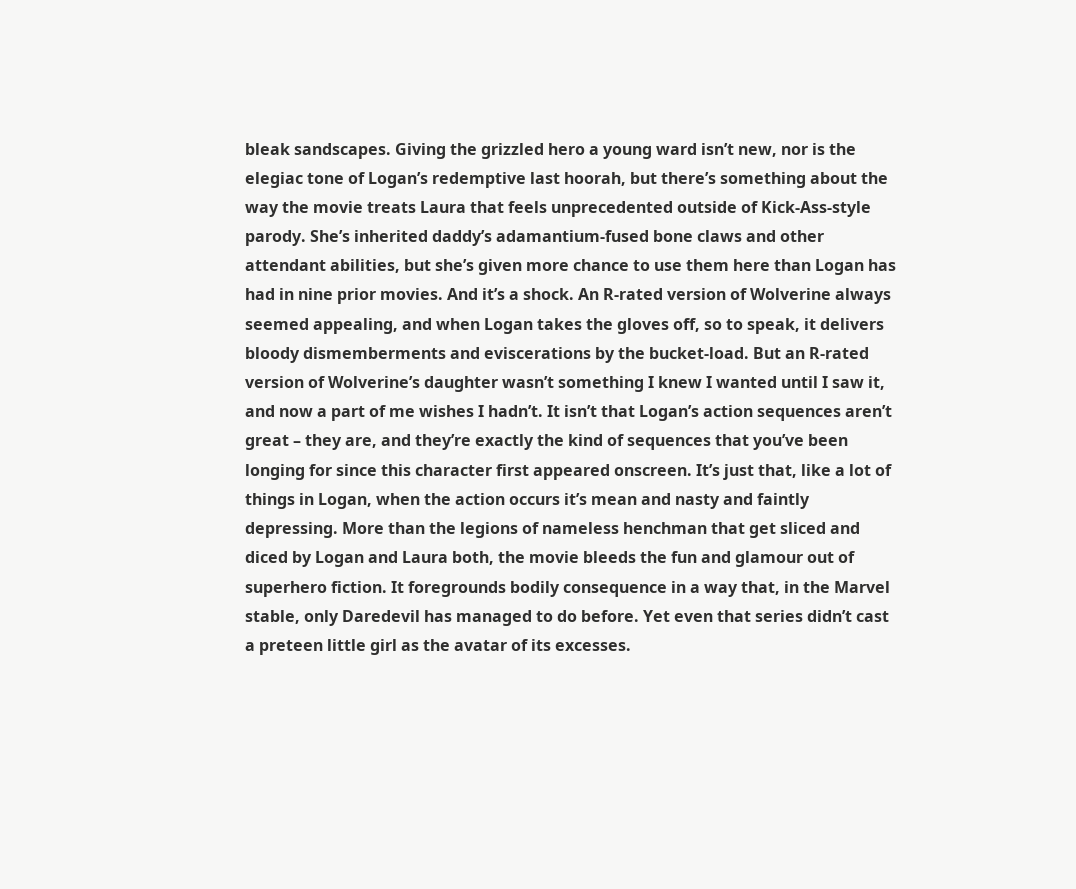bleak sandscapes. Giving the grizzled hero a young ward isn’t new, nor is the elegiac tone of Logan’s redemptive last hoorah, but there’s something about the way the movie treats Laura that feels unprecedented outside of Kick-Ass-style parody. She’s inherited daddy’s adamantium-fused bone claws and other attendant abilities, but she’s given more chance to use them here than Logan has had in nine prior movies. And it’s a shock. An R-rated version of Wolverine always seemed appealing, and when Logan takes the gloves off, so to speak, it delivers bloody dismemberments and eviscerations by the bucket-load. But an R-rated version of Wolverine’s daughter wasn’t something I knew I wanted until I saw it, and now a part of me wishes I hadn’t. It isn’t that Logan’s action sequences aren’t great – they are, and they’re exactly the kind of sequences that you’ve been longing for since this character first appeared onscreen. It’s just that, like a lot of things in Logan, when the action occurs it’s mean and nasty and faintly depressing. More than the legions of nameless henchman that get sliced and diced by Logan and Laura both, the movie bleeds the fun and glamour out of superhero fiction. It foregrounds bodily consequence in a way that, in the Marvel stable, only Daredevil has managed to do before. Yet even that series didn’t cast a preteen little girl as the avatar of its excesses.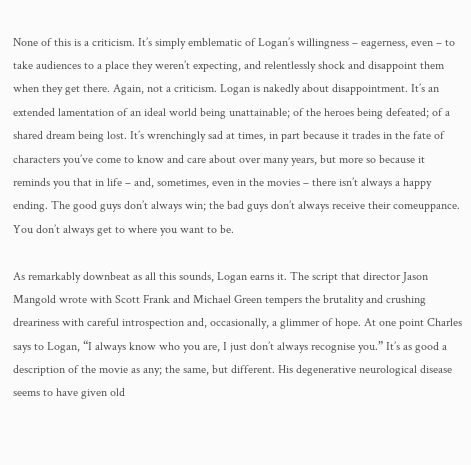None of this is a criticism. It’s simply emblematic of Logan’s willingness – eagerness, even – to take audiences to a place they weren’t expecting, and relentlessly shock and disappoint them when they get there. Again, not a criticism. Logan is nakedly about disappointment. It’s an extended lamentation of an ideal world being unattainable; of the heroes being defeated; of a shared dream being lost. It’s wrenchingly sad at times, in part because it trades in the fate of characters you’ve come to know and care about over many years, but more so because it reminds you that in life – and, sometimes, even in the movies – there isn’t always a happy ending. The good guys don’t always win; the bad guys don’t always receive their comeuppance. You don’t always get to where you want to be.

As remarkably downbeat as all this sounds, Logan earns it. The script that director Jason Mangold wrote with Scott Frank and Michael Green tempers the brutality and crushing dreariness with careful introspection and, occasionally, a glimmer of hope. At one point Charles says to Logan, “I always know who you are, I just don’t always recognise you.” It’s as good a description of the movie as any; the same, but different. His degenerative neurological disease seems to have given old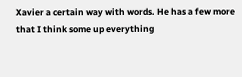Xavier a certain way with words. He has a few more that I think some up everything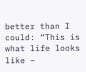better than I could: “This is what life looks like –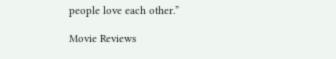people love each other.”

Movie Reviews